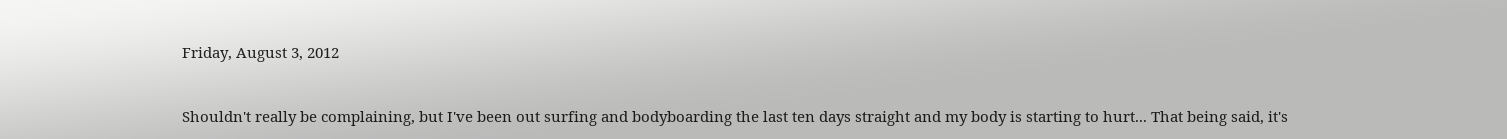Friday, August 3, 2012


Shouldn't really be complaining, but I've been out surfing and bodyboarding the last ten days straight and my body is starting to hurt... That being said, it's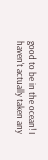good to be in the ocean! I haven't actually taken any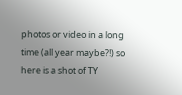photos or video in a long time (all year maybe?!) so here is a shot of TY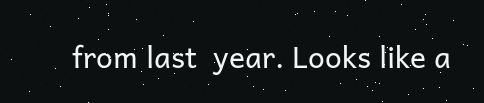from last  year. Looks like a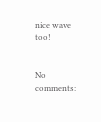nice wave too!


No comments: